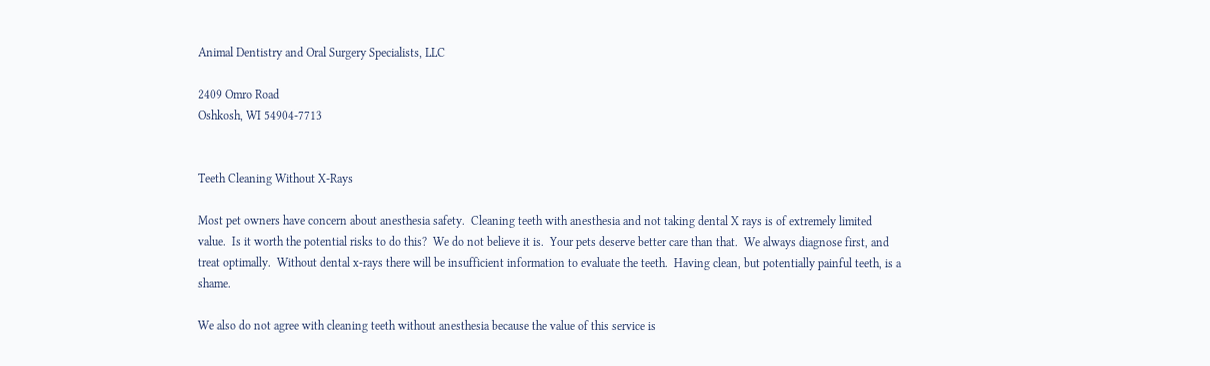Animal Dentistry and Oral Surgery Specialists, LLC

2409 Omro Road
Oshkosh, WI 54904-7713


Teeth Cleaning Without X-Rays

Most pet owners have concern about anesthesia safety.  Cleaning teeth with anesthesia and not taking dental X rays is of extremely limited value.  Is it worth the potential risks to do this?  We do not believe it is.  Your pets deserve better care than that.  We always diagnose first, and treat optimally.  Without dental x-rays there will be insufficient information to evaluate the teeth.  Having clean, but potentially painful teeth, is a shame.

We also do not agree with cleaning teeth without anesthesia because the value of this service is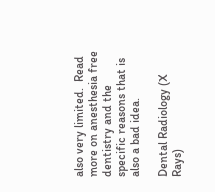also very limited.  Read more on anesthesia free dentistry and the specific reasons that is also a bad idea.

Dental Radiology (X Rays)